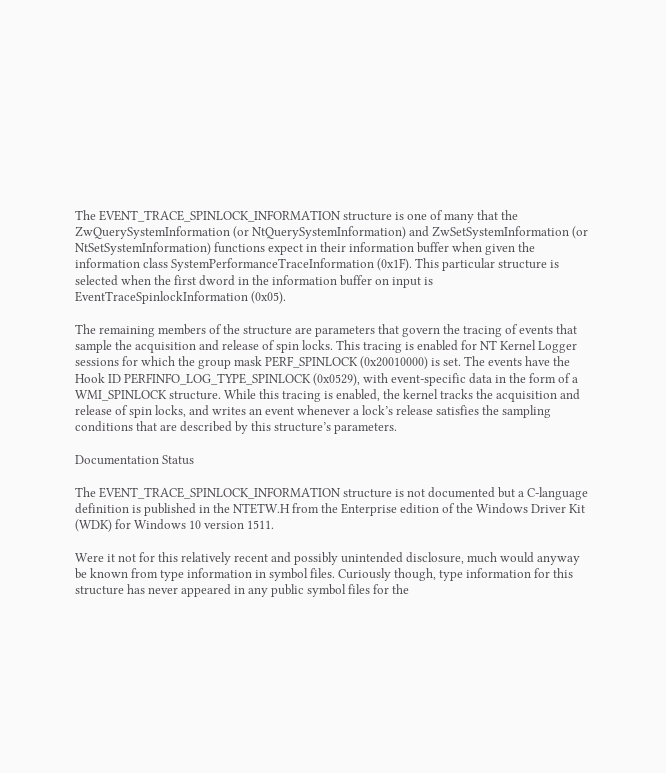The EVENT_TRACE_SPINLOCK_INFORMATION structure is one of many that the ZwQuerySystemInformation (or NtQuerySystemInformation) and ZwSetSystemInformation (or NtSetSystemInformation) functions expect in their information buffer when given the information class SystemPerformanceTraceInformation (0x1F). This particular structure is selected when the first dword in the information buffer on input is EventTraceSpinlockInformation (0x05).

The remaining members of the structure are parameters that govern the tracing of events that sample the acquisition and release of spin locks. This tracing is enabled for NT Kernel Logger sessions for which the group mask PERF_SPINLOCK (0x20010000) is set. The events have the Hook ID PERFINFO_LOG_TYPE_SPINLOCK (0x0529), with event-specific data in the form of a WMI_SPINLOCK structure. While this tracing is enabled, the kernel tracks the acquisition and release of spin locks, and writes an event whenever a lock’s release satisfies the sampling conditions that are described by this structure’s parameters.

Documentation Status

The EVENT_TRACE_SPINLOCK_INFORMATION structure is not documented but a C-language definition is published in the NTETW.H from the Enterprise edition of the Windows Driver Kit (WDK) for Windows 10 version 1511.

Were it not for this relatively recent and possibly unintended disclosure, much would anyway be known from type information in symbol files. Curiously though, type information for this structure has never appeared in any public symbol files for the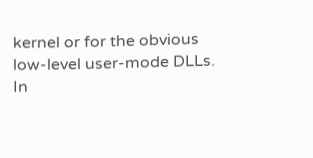kernel or for the obvious low-level user-mode DLLs. In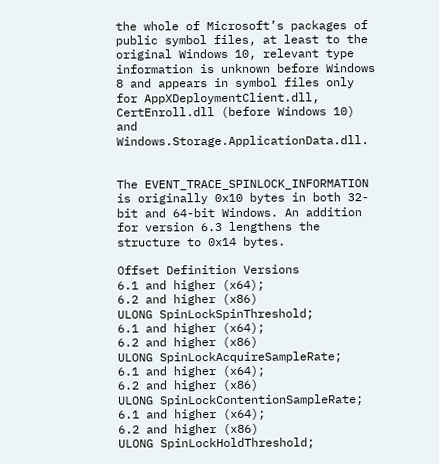the whole of Microsoft’s packages of public symbol files, at least to the original Windows 10, relevant type information is unknown before Windows 8 and appears in symbol files only for AppXDeploymentClient.dll, CertEnroll.dll (before Windows 10) and Windows.Storage.ApplicationData.dll.


The EVENT_TRACE_SPINLOCK_INFORMATION is originally 0x10 bytes in both 32-bit and 64-bit Windows. An addition for version 6.3 lengthens the structure to 0x14 bytes.

Offset Definition Versions
6.1 and higher (x64);
6.2 and higher (x86)
ULONG SpinLockSpinThreshold;
6.1 and higher (x64);
6.2 and higher (x86)
ULONG SpinLockAcquireSampleRate;
6.1 and higher (x64);
6.2 and higher (x86)
ULONG SpinLockContentionSampleRate;
6.1 and higher (x64);
6.2 and higher (x86)
ULONG SpinLockHoldThreshold;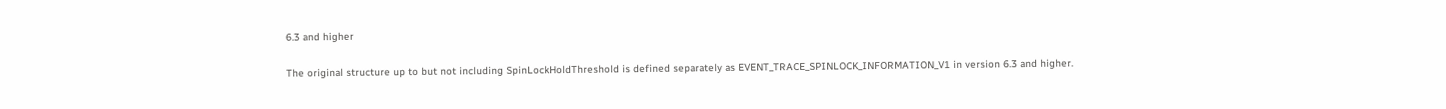6.3 and higher

The original structure up to but not including SpinLockHoldThreshold is defined separately as EVENT_TRACE_SPINLOCK_INFORMATION_V1 in version 6.3 and higher.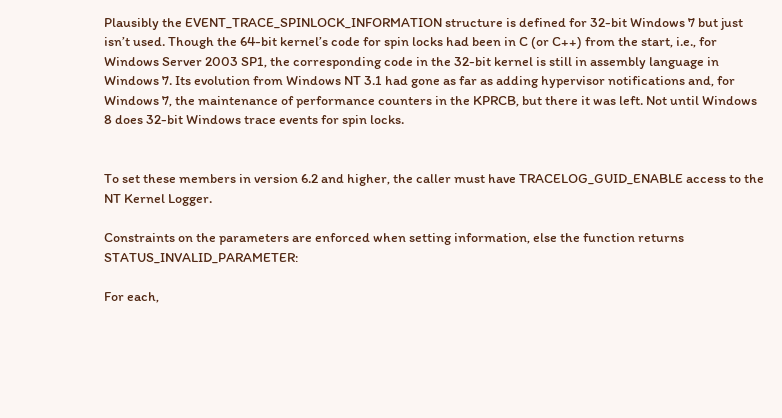Plausibly the EVENT_TRACE_SPINLOCK_INFORMATION structure is defined for 32-bit Windows 7 but just isn’t used. Though the 64-bit kernel’s code for spin locks had been in C (or C++) from the start, i.e., for Windows Server 2003 SP1, the corresponding code in the 32-bit kernel is still in assembly language in Windows 7. Its evolution from Windows NT 3.1 had gone as far as adding hypervisor notifications and, for Windows 7, the maintenance of performance counters in the KPRCB, but there it was left. Not until Windows 8 does 32-bit Windows trace events for spin locks.


To set these members in version 6.2 and higher, the caller must have TRACELOG_GUID_ENABLE access to the NT Kernel Logger.

Constraints on the parameters are enforced when setting information, else the function returns STATUS_INVALID_PARAMETER:

For each,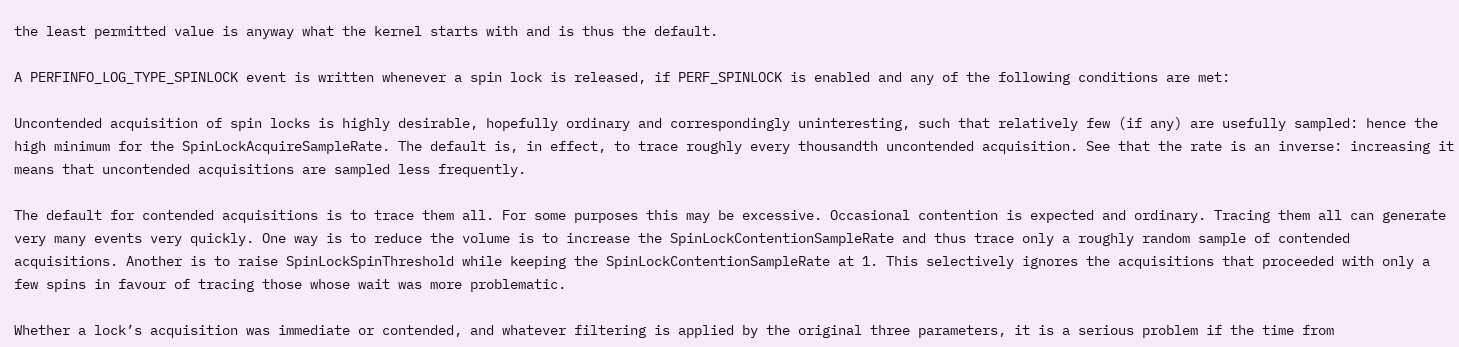the least permitted value is anyway what the kernel starts with and is thus the default.

A PERFINFO_LOG_TYPE_SPINLOCK event is written whenever a spin lock is released, if PERF_SPINLOCK is enabled and any of the following conditions are met:

Uncontended acquisition of spin locks is highly desirable, hopefully ordinary and correspondingly uninteresting, such that relatively few (if any) are usefully sampled: hence the high minimum for the SpinLockAcquireSampleRate. The default is, in effect, to trace roughly every thousandth uncontended acquisition. See that the rate is an inverse: increasing it means that uncontended acquisitions are sampled less frequently.

The default for contended acquisitions is to trace them all. For some purposes this may be excessive. Occasional contention is expected and ordinary. Tracing them all can generate very many events very quickly. One way is to reduce the volume is to increase the SpinLockContentionSampleRate and thus trace only a roughly random sample of contended acquisitions. Another is to raise SpinLockSpinThreshold while keeping the SpinLockContentionSampleRate at 1. This selectively ignores the acquisitions that proceeded with only a few spins in favour of tracing those whose wait was more problematic.

Whether a lock’s acquisition was immediate or contended, and whatever filtering is applied by the original three parameters, it is a serious problem if the time from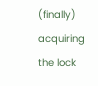(finally) acquiring the lock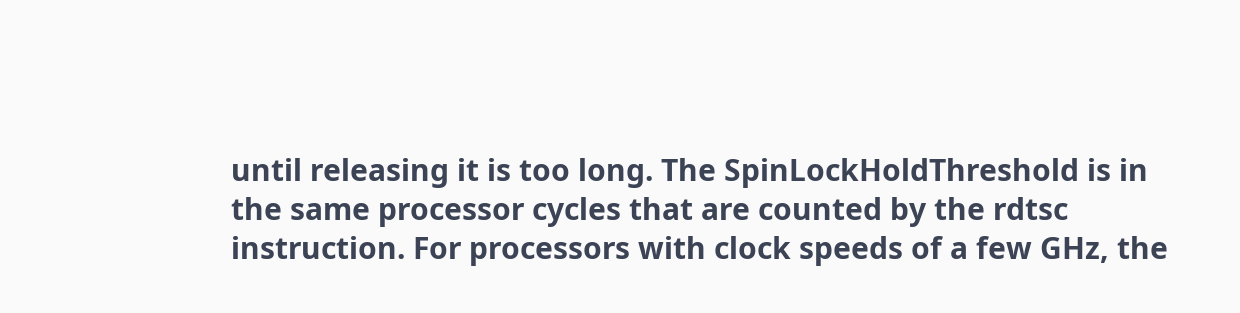until releasing it is too long. The SpinLockHoldThreshold is in the same processor cycles that are counted by the rdtsc instruction. For processors with clock speeds of a few GHz, the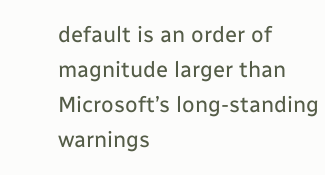default is an order of magnitude larger than Microsoft’s long-standing warnings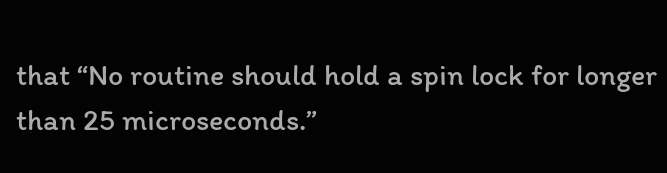that “No routine should hold a spin lock for longer than 25 microseconds.”